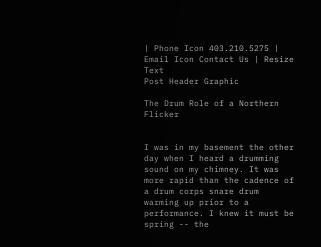| Phone Icon 403.210.5275 | Email Icon Contact Us | Resize Text
Post Header Graphic

The Drum Role of a Northern Flicker


I was in my basement the other day when I heard a drumming sound on my chimney. It was more rapid than the cadence of a drum corps snare drum warming up prior to a performance. I knew it must be spring -- the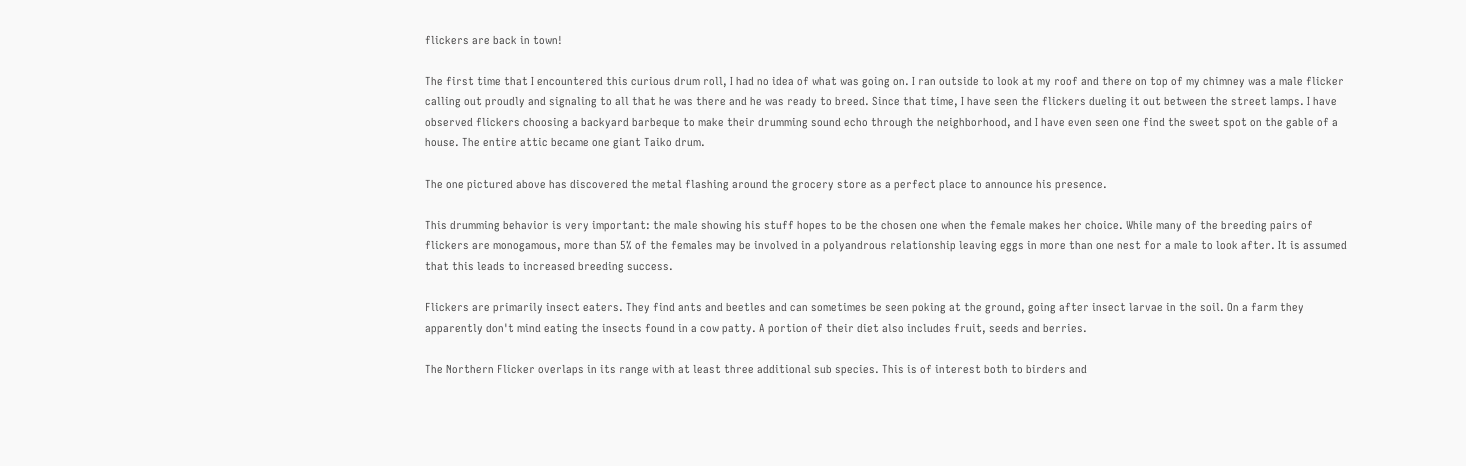flickers are back in town!

The first time that I encountered this curious drum roll, I had no idea of what was going on. I ran outside to look at my roof and there on top of my chimney was a male flicker calling out proudly and signaling to all that he was there and he was ready to breed. Since that time, I have seen the flickers dueling it out between the street lamps. I have observed flickers choosing a backyard barbeque to make their drumming sound echo through the neighborhood, and I have even seen one find the sweet spot on the gable of a house. The entire attic became one giant Taiko drum.

The one pictured above has discovered the metal flashing around the grocery store as a perfect place to announce his presence.

This drumming behavior is very important: the male showing his stuff hopes to be the chosen one when the female makes her choice. While many of the breeding pairs of flickers are monogamous, more than 5% of the females may be involved in a polyandrous relationship leaving eggs in more than one nest for a male to look after. It is assumed that this leads to increased breeding success.

Flickers are primarily insect eaters. They find ants and beetles and can sometimes be seen poking at the ground, going after insect larvae in the soil. On a farm they apparently don't mind eating the insects found in a cow patty. A portion of their diet also includes fruit, seeds and berries.

The Northern Flicker overlaps in its range with at least three additional sub species. This is of interest both to birders and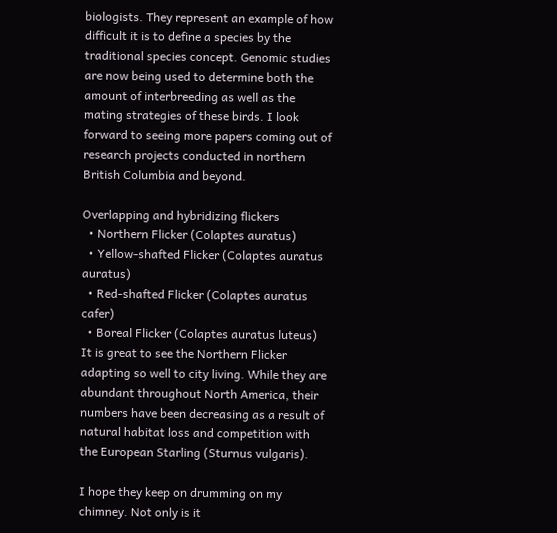biologists. They represent an example of how difficult it is to define a species by the traditional species concept. Genomic studies are now being used to determine both the amount of interbreeding as well as the mating strategies of these birds. I look forward to seeing more papers coming out of research projects conducted in northern British Columbia and beyond.

Overlapping and hybridizing flickers
  • Northern Flicker (Colaptes auratus)
  • Yellow-shafted Flicker (Colaptes auratus auratus)
  • Red-shafted Flicker (Colaptes auratus cafer)
  • Boreal Flicker (Colaptes auratus luteus)
It is great to see the Northern Flicker adapting so well to city living. While they are abundant throughout North America, their numbers have been decreasing as a result of natural habitat loss and competition with the European Starling (Sturnus vulgaris).

I hope they keep on drumming on my chimney. Not only is it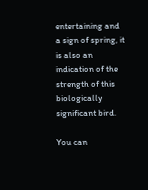entertaining and a sign of spring, it is also an indication of the strength of this biologically significant bird.

You can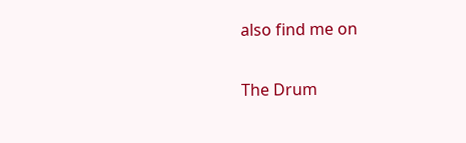also find me on

The Drum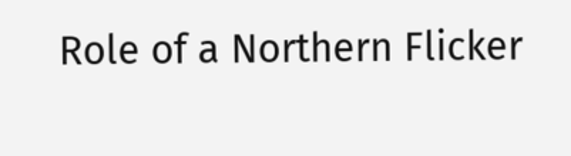Role of a Northern Flicker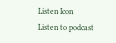Listen Icon Listen to podcast